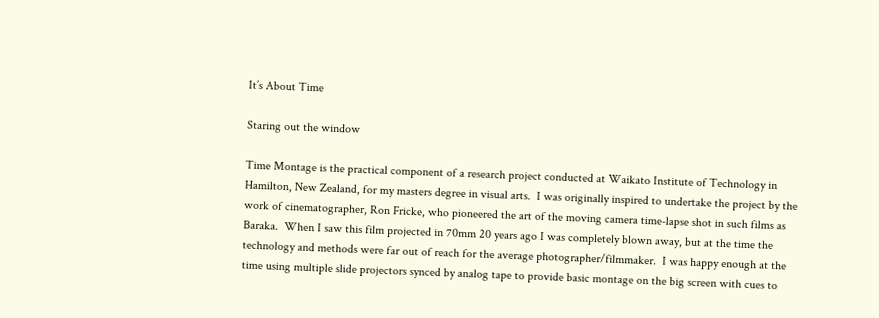It’s About Time

Staring out the window

Time Montage is the practical component of a research project conducted at Waikato Institute of Technology in Hamilton, New Zealand, for my masters degree in visual arts.  I was originally inspired to undertake the project by the work of cinematographer, Ron Fricke, who pioneered the art of the moving camera time-lapse shot in such films as Baraka.  When I saw this film projected in 70mm 20 years ago I was completely blown away, but at the time the technology and methods were far out of reach for the average photographer/filmmaker.  I was happy enough at the time using multiple slide projectors synced by analog tape to provide basic montage on the big screen with cues to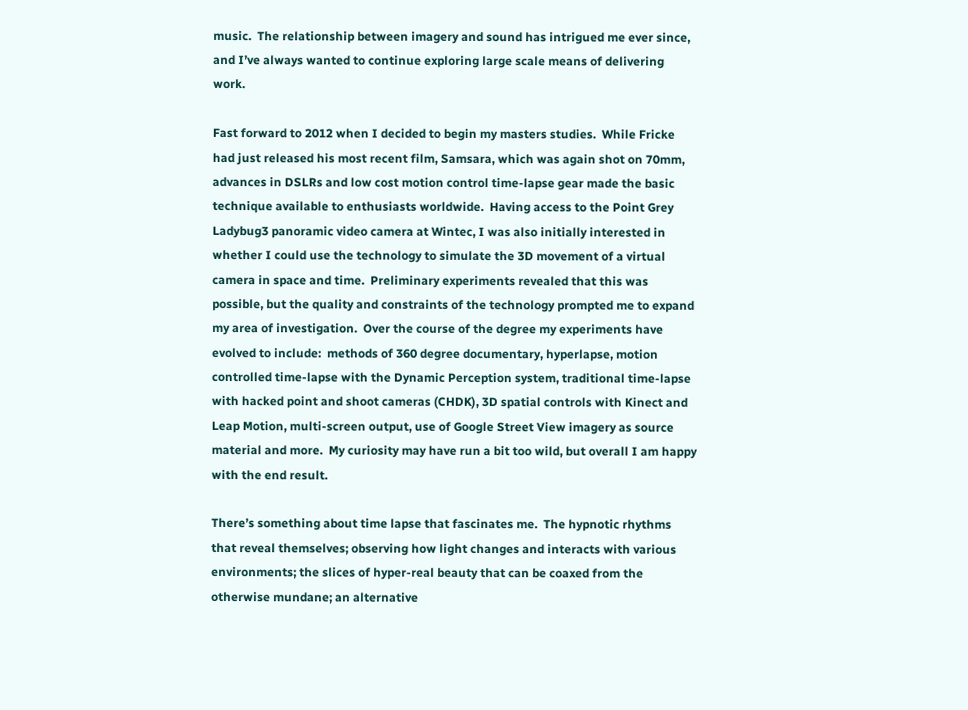music.  The relationship between imagery and sound has intrigued me ever since, and I’ve always wanted to continue exploring large scale means of delivering work.

Fast forward to 2012 when I decided to begin my masters studies.  While Fricke had just released his most recent film, Samsara, which was again shot on 70mm, advances in DSLRs and low cost motion control time-lapse gear made the basic technique available to enthusiasts worldwide.  Having access to the Point Grey Ladybug3 panoramic video camera at Wintec, I was also initially interested in whether I could use the technology to simulate the 3D movement of a virtual camera in space and time.  Preliminary experiments revealed that this was possible, but the quality and constraints of the technology prompted me to expand my area of investigation.  Over the course of the degree my experiments have evolved to include:  methods of 360 degree documentary, hyperlapse, motion controlled time-lapse with the Dynamic Perception system, traditional time-lapse with hacked point and shoot cameras (CHDK), 3D spatial controls with Kinect and Leap Motion, multi-screen output, use of Google Street View imagery as source material and more.  My curiosity may have run a bit too wild, but overall I am happy with the end result.

There’s something about time lapse that fascinates me.  The hypnotic rhythms that reveal themselves; observing how light changes and interacts with various environments; the slices of hyper-real beauty that can be coaxed from the otherwise mundane; an alternative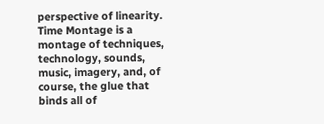perspective of linearity.  Time Montage is a montage of techniques, technology, sounds, music, imagery, and, of course, the glue that binds all of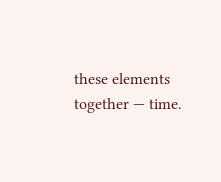these elements together — time.